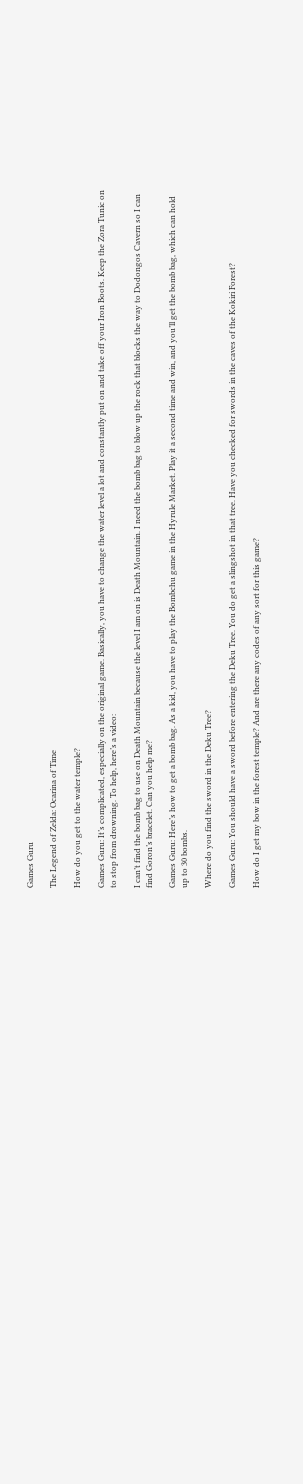Games Guru

The Legend of Zelda: Ocarina of Time

How do you get to the water temple?

Games Guru: It’s complicated, especially on the original game. Basically, you have to change the water level a lot and constantly put on and take off your Iron Boots. Keep the Zora Tunic on to stop from drowning. To help, here’s a video:

I can’t find the bomb bag to use on Death Mountain because the level I am on is Death Mountain. I need the bomb bag to blow up the rock that blocks the way to Dodongos Cavern so I can find Goron’s bracelet. Can you help me?

Games Guru: Here’s how to get a bomb bag. As a kid, you have to play the Bombchu game in the Hyrule Market. Play it a second time and win, and you’ll get the bomb bag, which can hold up to 30 bombs.

Where do you find the sword in the Deku Tree?

Games Guru: You should have a sword before entering the Deku Tree. You do get a slingshot in that tree. Have you checked for swords in the caves of the Kokiri Forest?

How do I get my bow in the forest temple? And are there any codes of any sort for this game?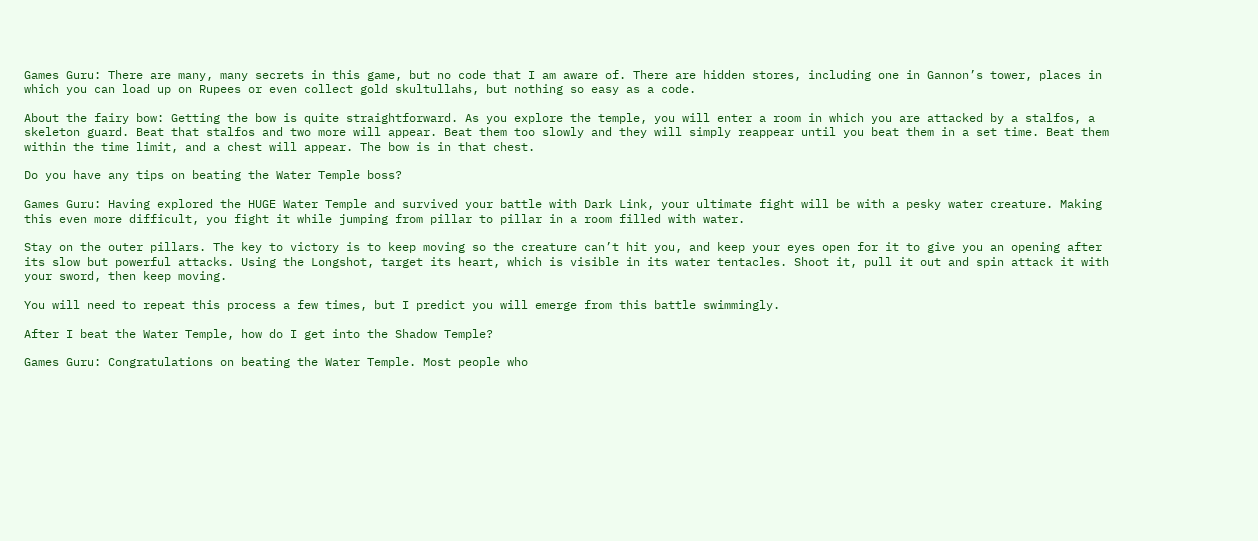Games Guru: There are many, many secrets in this game, but no code that I am aware of. There are hidden stores, including one in Gannon’s tower, places in which you can load up on Rupees or even collect gold skultullahs, but nothing so easy as a code.

About the fairy bow: Getting the bow is quite straightforward. As you explore the temple, you will enter a room in which you are attacked by a stalfos, a skeleton guard. Beat that stalfos and two more will appear. Beat them too slowly and they will simply reappear until you beat them in a set time. Beat them within the time limit, and a chest will appear. The bow is in that chest.

Do you have any tips on beating the Water Temple boss?

Games Guru: Having explored the HUGE Water Temple and survived your battle with Dark Link, your ultimate fight will be with a pesky water creature. Making this even more difficult, you fight it while jumping from pillar to pillar in a room filled with water.

Stay on the outer pillars. The key to victory is to keep moving so the creature can’t hit you, and keep your eyes open for it to give you an opening after its slow but powerful attacks. Using the Longshot, target its heart, which is visible in its water tentacles. Shoot it, pull it out and spin attack it with your sword, then keep moving.

You will need to repeat this process a few times, but I predict you will emerge from this battle swimmingly.

After I beat the Water Temple, how do I get into the Shadow Temple?

Games Guru: Congratulations on beating the Water Temple. Most people who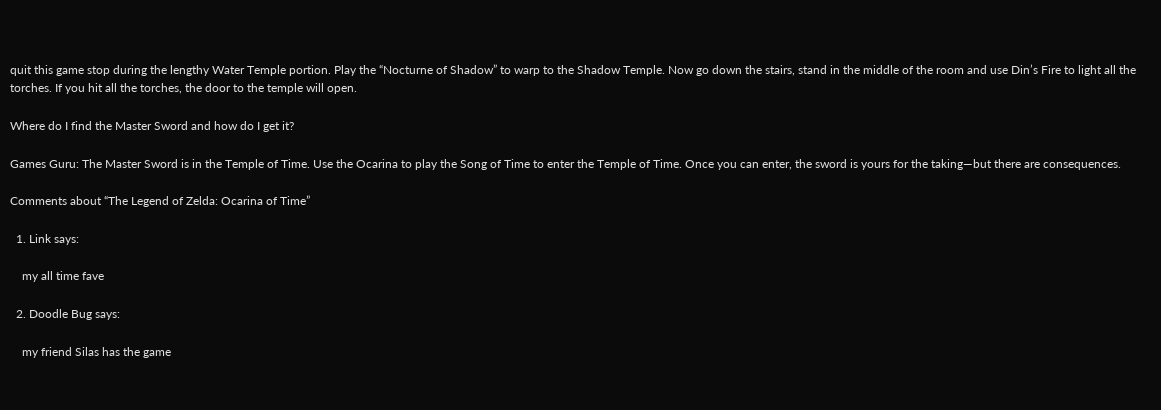quit this game stop during the lengthy Water Temple portion. Play the “Nocturne of Shadow” to warp to the Shadow Temple. Now go down the stairs, stand in the middle of the room and use Din’s Fire to light all the torches. If you hit all the torches, the door to the temple will open.

Where do I find the Master Sword and how do I get it?

Games Guru: The Master Sword is in the Temple of Time. Use the Ocarina to play the Song of Time to enter the Temple of Time. Once you can enter, the sword is yours for the taking—but there are consequences.

Comments about “The Legend of Zelda: Ocarina of Time”

  1. Link says:

    my all time fave

  2. Doodle Bug says:

    my friend Silas has the game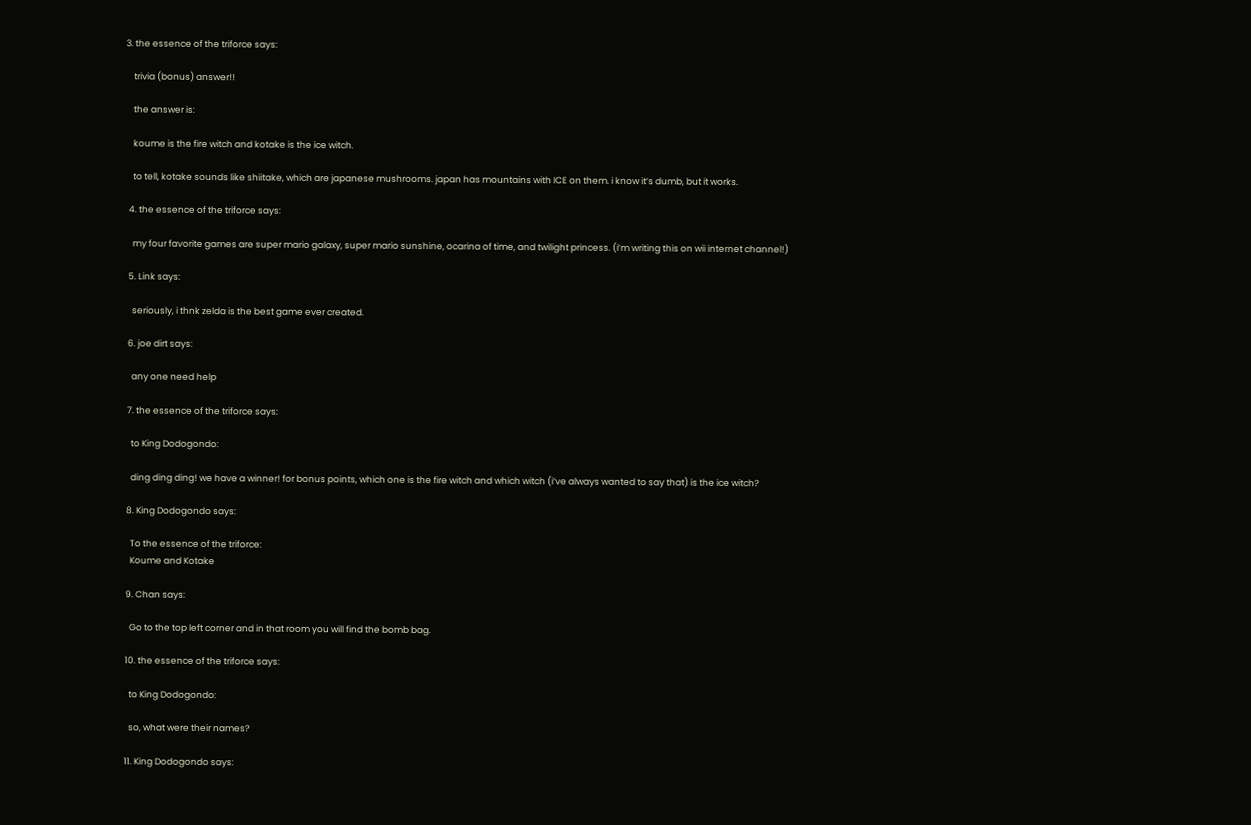3. the essence of the triforce says:

    trivia (bonus) answer!!

    the answer is:

    koume is the fire witch and kotake is the ice witch.

    to tell, kotake sounds like shiitake, which are japanese mushrooms. japan has mountains with ICE on them. i know it’s dumb, but it works.

  4. the essence of the triforce says:

    my four favorite games are super mario galaxy, super mario sunshine, ocarina of time, and twilight princess. (i’m writing this on wii internet channel!)

  5. Link says:

    seriously, i thnk zelda is the best game ever created.

  6. joe dirt says:

    any one need help

  7. the essence of the triforce says:

    to King Dodogondo:

    ding ding ding! we have a winner! for bonus points, which one is the fire witch and which witch (i’ve always wanted to say that) is the ice witch?

  8. King Dodogondo says:

    To the essence of the triforce:
    Koume and Kotake

  9. Chan says:

    Go to the top left corner and in that room you will find the bomb bag.

  10. the essence of the triforce says:

    to King Dodogondo:

    so, what were their names?

  11. King Dodogondo says: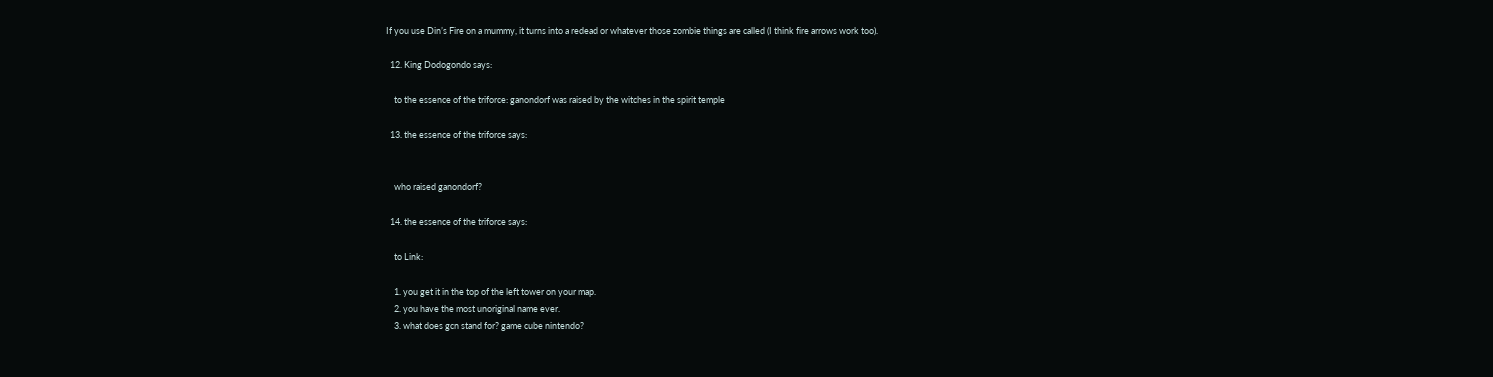If you use Din’s Fire on a mummy, it turns into a redead or whatever those zombie things are called (I think fire arrows work too).

  12. King Dodogondo says:

    to the essence of the triforce: ganondorf was raised by the witches in the spirit temple

  13. the essence of the triforce says:


    who raised ganondorf?

  14. the essence of the triforce says:

    to Link:

    1. you get it in the top of the left tower on your map.
    2. you have the most unoriginal name ever.
    3. what does gcn stand for? game cube nintendo?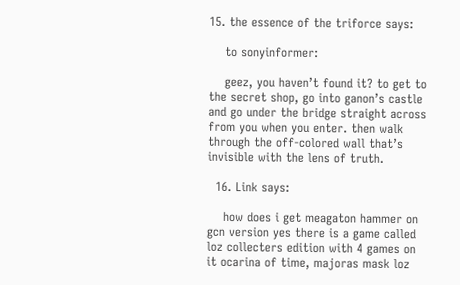15. the essence of the triforce says:

    to sonyinformer:

    geez, you haven’t found it? to get to the secret shop, go into ganon’s castle and go under the bridge straight across from you when you enter. then walk through the off-colored wall that’s invisible with the lens of truth.

  16. Link says:

    how does i get meagaton hammer on gcn version yes there is a game called loz collecters edition with 4 games on it ocarina of time, majoras mask loz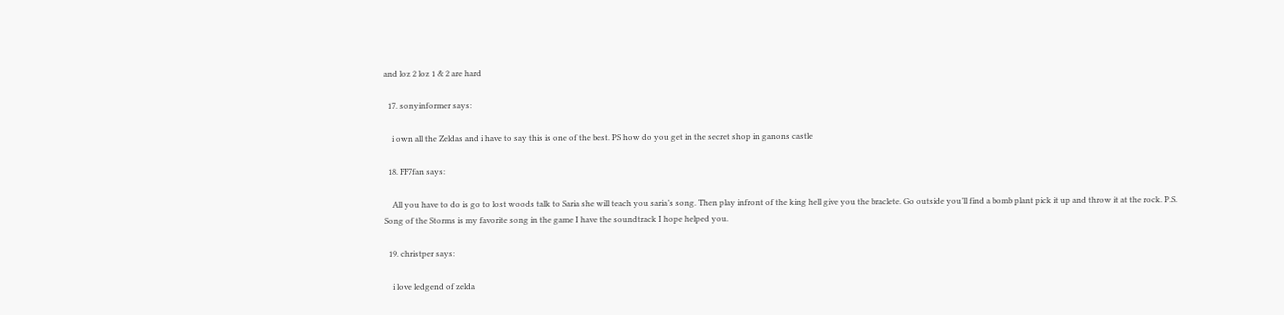and loz 2 loz 1 & 2 are hard

  17. sonyinformer says:

    i own all the Zeldas and i have to say this is one of the best. PS how do you get in the secret shop in ganons castle

  18. FF7fan says:

    All you have to do is go to lost woods talk to Saria she will teach you saria’s song. Then play infront of the king hell give you the braclete. Go outside you’ll find a bomb plant pick it up and throw it at the rock. P.S. Song of the Storms is my favorite song in the game I have the soundtrack I hope helped you.

  19. christper says:

    i love ledgend of zelda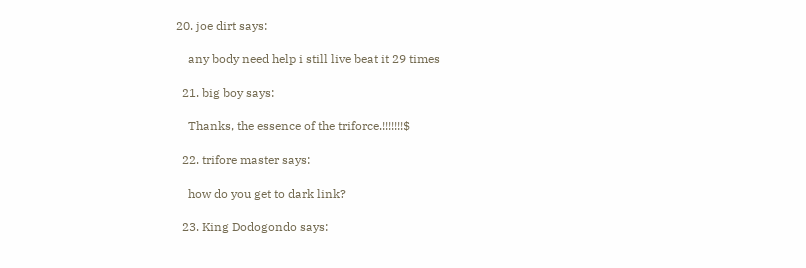20. joe dirt says:

    any body need help i still live beat it 29 times

  21. big boy says:

    Thanks, the essence of the triforce.!!!!!!!$

  22. trifore master says:

    how do you get to dark link?

  23. King Dodogondo says: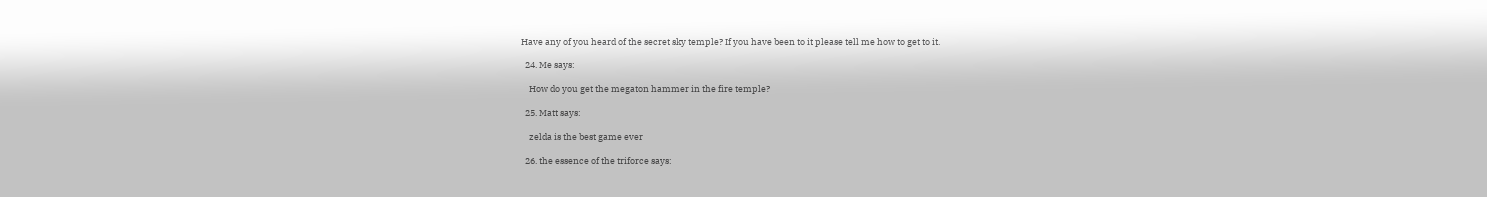Have any of you heard of the secret sky temple? If you have been to it please tell me how to get to it.

  24. Me says:

    How do you get the megaton hammer in the fire temple?

  25. Matt says:

    zelda is the best game ever

  26. the essence of the triforce says: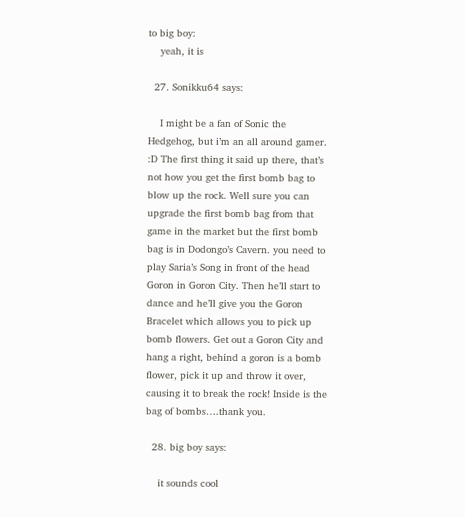to big boy:
    yeah, it is

  27. Sonikku64 says:

    I might be a fan of Sonic the Hedgehog, but i’m an all around gamer. :D The first thing it said up there, that’s not how you get the first bomb bag to blow up the rock. Well sure you can upgrade the first bomb bag from that game in the market but the first bomb bag is in Dodongo’s Cavern. you need to play Saria’s Song in front of the head Goron in Goron City. Then he’ll start to dance and he’ll give you the Goron Bracelet which allows you to pick up bomb flowers. Get out a Goron City and hang a right, behind a goron is a bomb flower, pick it up and throw it over, causing it to break the rock! Inside is the bag of bombs….thank you.

  28. big boy says:

    it sounds cool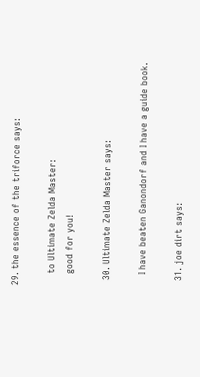29. the essence of the triforce says:

    to Ultimate Zelda Master:
    good for you!

  30. Ultimate Zelda Master says:

    I have beaten Ganondorf and I have a guide book.

  31. joe dirt says: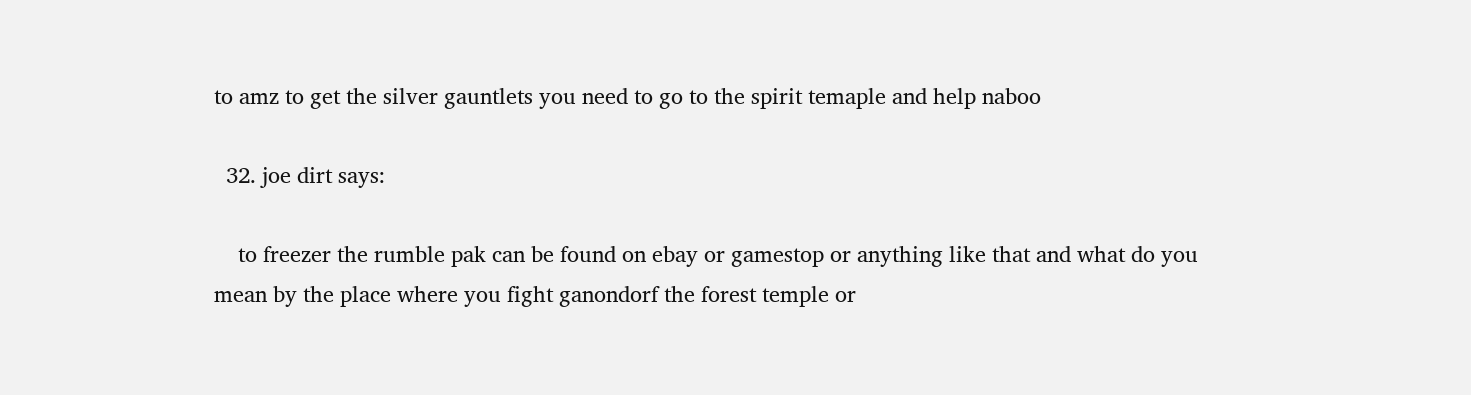to amz to get the silver gauntlets you need to go to the spirit temaple and help naboo

  32. joe dirt says:

    to freezer the rumble pak can be found on ebay or gamestop or anything like that and what do you mean by the place where you fight ganondorf the forest temple or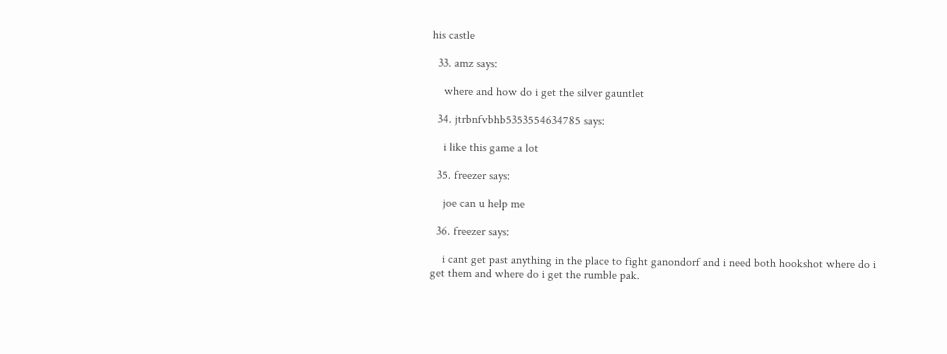his castle

  33. amz says:

    where and how do i get the silver gauntlet

  34. jtrbnfvbhb5353554634785 says:

    i like this game a lot

  35. freezer says:

    joe can u help me

  36. freezer says:

    i cant get past anything in the place to fight ganondorf and i need both hookshot where do i get them and where do i get the rumble pak.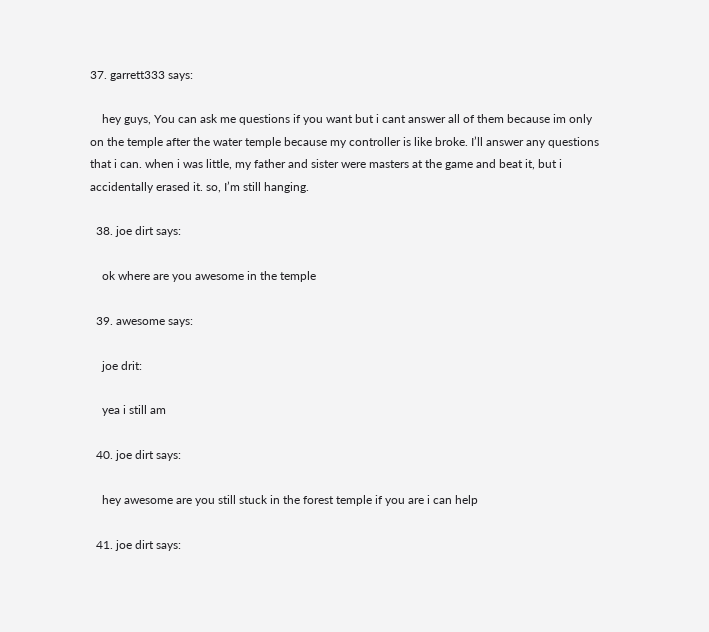37. garrett333 says:

    hey guys, You can ask me questions if you want but i cant answer all of them because im only on the temple after the water temple because my controller is like broke. I’ll answer any questions that i can. when i was little, my father and sister were masters at the game and beat it, but i accidentally erased it. so, I’m still hanging.

  38. joe dirt says:

    ok where are you awesome in the temple

  39. awesome says:

    joe drit:

    yea i still am

  40. joe dirt says:

    hey awesome are you still stuck in the forest temple if you are i can help

  41. joe dirt says: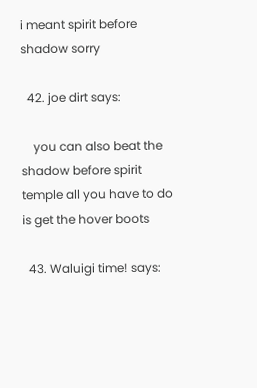i meant spirit before shadow sorry

  42. joe dirt says:

    you can also beat the shadow before spirit temple all you have to do is get the hover boots

  43. Waluigi time! says: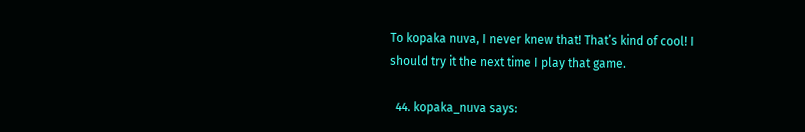To kopaka nuva, I never knew that! That’s kind of cool! I should try it the next time I play that game.

  44. kopaka_nuva says: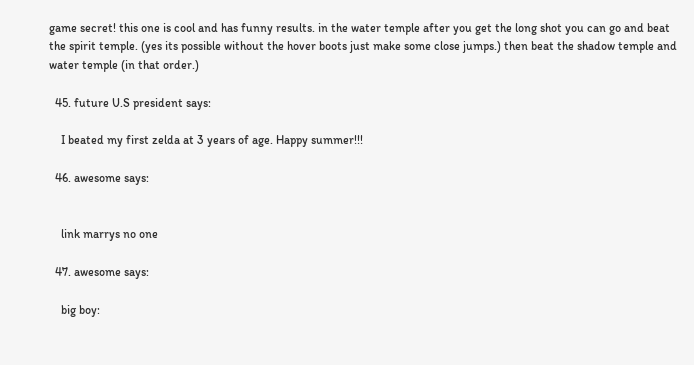game secret! this one is cool and has funny results. in the water temple after you get the long shot you can go and beat the spirit temple. (yes its possible without the hover boots just make some close jumps.) then beat the shadow temple and water temple (in that order.)

  45. future U.S president says:

    I beated my first zelda at 3 years of age. Happy summer!!!

  46. awesome says:


    link marrys no one

  47. awesome says:

    big boy: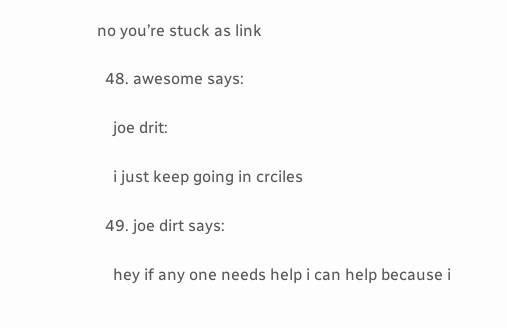no you’re stuck as link

  48. awesome says:

    joe drit:

    i just keep going in crciles

  49. joe dirt says:

    hey if any one needs help i can help because i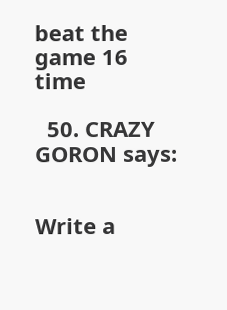beat the game 16 time

  50. CRAZY GORON says:


Write a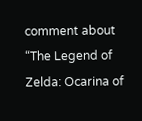comment about “The Legend of Zelda: Ocarina of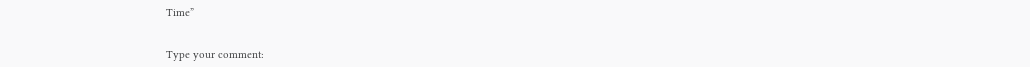Time”


Type your comment: